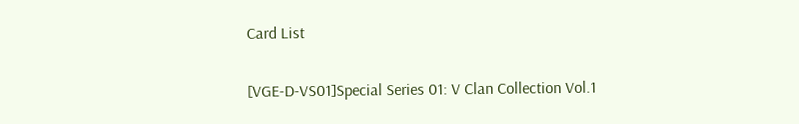Card List

[VGE-D-VS01]Special Series 01: V Clan Collection Vol.1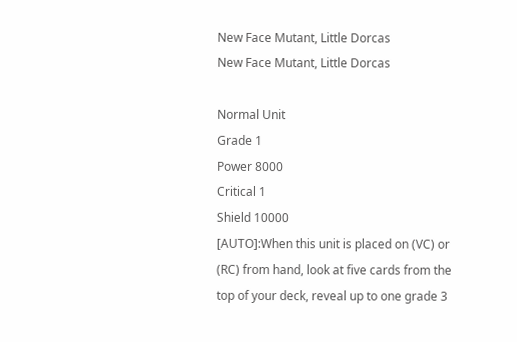New Face Mutant, Little Dorcas
New Face Mutant, Little Dorcas

Normal Unit
Grade 1
Power 8000
Critical 1
Shield 10000
[AUTO]:When this unit is placed on (VC) or (RC) from hand, look at five cards from the top of your deck, reveal up to one grade 3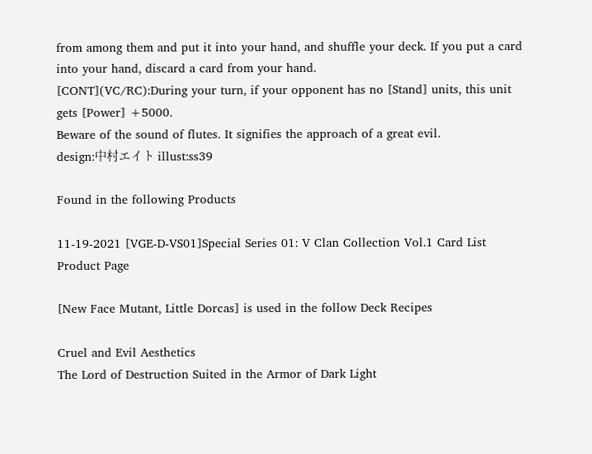from among them and put it into your hand, and shuffle your deck. If you put a card into your hand, discard a card from your hand.
[CONT](VC/RC):During your turn, if your opponent has no [Stand] units, this unit gets [Power] +5000.
Beware of the sound of flutes. It signifies the approach of a great evil.
design:中村エイト illust:ss39

Found in the following Products

11-19-2021 [VGE-D-VS01]Special Series 01: V Clan Collection Vol.1 Card List Product Page

[New Face Mutant, Little Dorcas] is used in the follow Deck Recipes

Cruel and Evil Aesthetics
The Lord of Destruction Suited in the Armor of Dark Light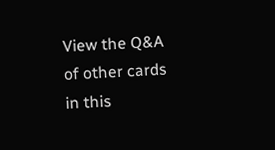View the Q&A
of other cards in this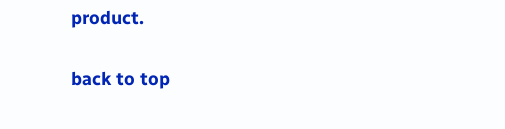product.

back to top